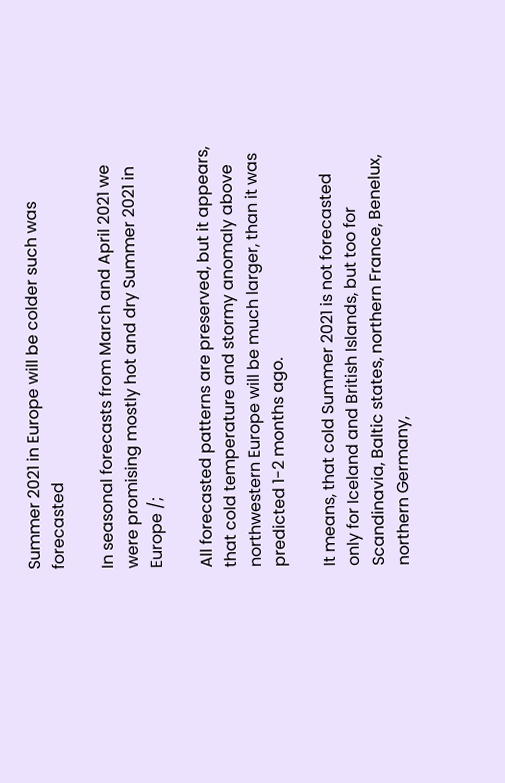Summer 2021 in Europe will be colder such was forecasted

In seasonal forecasts from March and April 2021 we were promising mostly hot and dry Summer 2021 in Europe /;

All forecasted patterns are preserved, but it appears, that cold temperature and stormy anomaly above northwestern Europe will be much larger, than it was predicted 1-2 months ago.

It means, that cold Summer 2021 is not forecasted only for Iceland and British Islands, but too for Scandinavia, Baltic states, northern France, Benelux, northern Germany,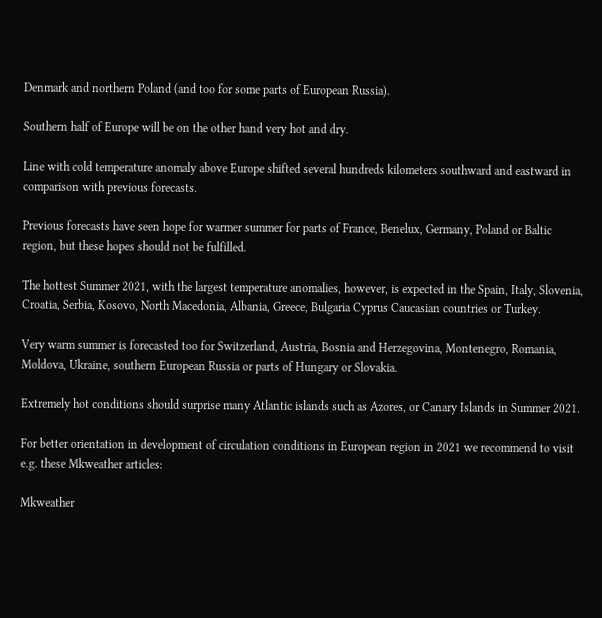Denmark and northern Poland (and too for some parts of European Russia).

Southern half of Europe will be on the other hand very hot and dry.

Line with cold temperature anomaly above Europe shifted several hundreds kilometers southward and eastward in comparison with previous forecasts.

Previous forecasts have seen hope for warmer summer for parts of France, Benelux, Germany, Poland or Baltic region, but these hopes should not be fulfilled.

The hottest Summer 2021, with the largest temperature anomalies, however, is expected in the Spain, Italy, Slovenia, Croatia, Serbia, Kosovo, North Macedonia, Albania, Greece, Bulgaria Cyprus Caucasian countries or Turkey.

Very warm summer is forecasted too for Switzerland, Austria, Bosnia and Herzegovina, Montenegro, Romania, Moldova, Ukraine, southern European Russia or parts of Hungary or Slovakia.

Extremely hot conditions should surprise many Atlantic islands such as Azores, or Canary Islands in Summer 2021.

For better orientation in development of circulation conditions in European region in 2021 we recommend to visit e.g. these Mkweather articles:

Mkweather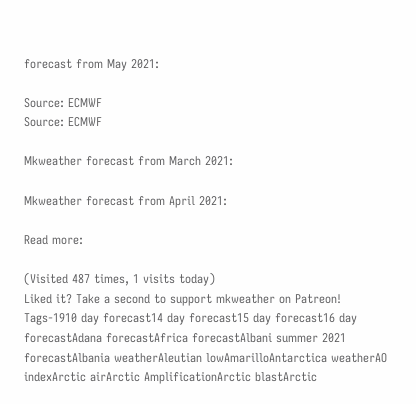forecast from May 2021:

Source: ECMWF
Source: ECMWF

Mkweather forecast from March 2021:

Mkweather forecast from April 2021:

Read more:

(Visited 487 times, 1 visits today)
Liked it? Take a second to support mkweather on Patreon!
Tags-1910 day forecast14 day forecast15 day forecast16 day forecastAdana forecastAfrica forecastAlbani summer 2021 forecastAlbania weatherAleutian lowAmarilloAntarctica weatherAO indexArctic airArctic AmplificationArctic blastArctic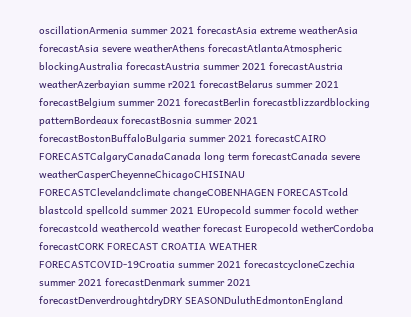oscillationArmenia summer 2021 forecastAsia extreme weatherAsia forecastAsia severe weatherAthens forecastAtlantaAtmospheric blockingAustralia forecastAustria summer 2021 forecastAustria weatherAzerbayian summe r2021 forecastBelarus summer 2021 forecastBelgium summer 2021 forecastBerlin forecastblizzardblocking patternBordeaux forecastBosnia summer 2021 forecastBostonBuffaloBulgaria summer 2021 forecastCAIRO FORECASTCalgaryCanadaCanada long term forecastCanada severe weatherCasperCheyenneChicagoCHISINAU FORECASTClevelandclimate changeCOBENHAGEN FORECASTcold blastcold spellcold summer 2021 EUropecold summer focold wether forecastcold weathercold weather forecast Europecold wetherCordoba forecastCORK FORECAST CROATIA WEATHER FORECASTCOVID-19Croatia summer 2021 forecastcycloneCzechia summer 2021 forecastDenmark summer 2021 forecastDenverdroughtdryDRY SEASONDuluthEdmontonEngland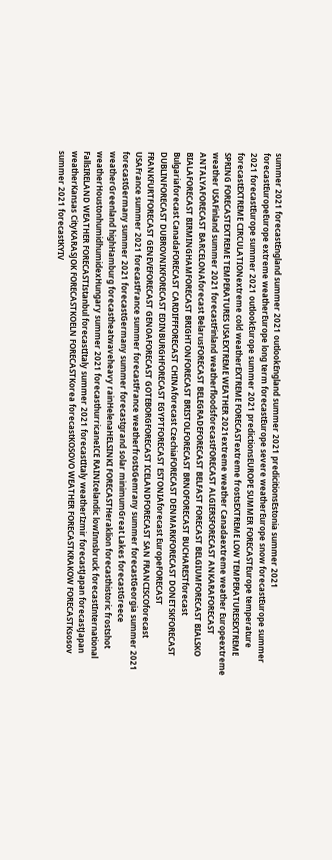summer 2021 forecastEngland summer 2021 outlookEngland summer 2021 predicitionsEstonia summer 2021 forecastEuropeEurope extreme weatherEurope long term forecastEurope severe weatherEurope snow forecastEurope summer 2021 forecastEurope summer 2021 outlookEurope summer 2021 predictionsEUROPE SUMMER FORECASTEurope temperature forecastEXTREME CIRCULATIONextreme cold weatherEXTREME FORECASTextreme frostsEXTREME LOW TEMPERATURESEXTREME SPRING FORECASTEXTREME TEMPERATURES USAEXTREME WEATHER 2021extreme weather Canadaextreme weather Europeextreme weather USAFinland summer 2021 forecastFinland weatherfloodsforecastFORECAST ALGIERSFORECAST ANKARAFORECAST ANTALYAFORECAST BARCELONAforecast BelarusFORECAST BELEGRADEFORECAST BELFAST FORECAST BELGIUMFORECAST BIALSKO BIALAFORECAST BIRMINGHAMFORECAST BRIGHTONFORECAST BRISTOLFORECAST BRNOFORECAST BUCHARESTforecast Bulgariaforecast CanadaFORECAST CARDIFFFORECAST CHINAforecast CzechiaFORECAST DENMARKFORECAST DONETSKFORECAST DUBLINFORECAST DUBROVNIKFORECAST EDINBURGHFORECAST EGYPTFORECAST ESTONIAforecast EuropeFORECAST FRANKFURTFORECAST GENEVEFORECAST GENOAFORECAST GOTEBORGFORECAST ICELANDFORECAST SAN FRANCISCOforecast USAFrance summer 2021 forecastFrance summer forecastFrance weatherfrostsGemrany summer forecastGeorgia summer 2021 forecastGermany summer 2021 forecastGermany summer forecastgrand solar minimumGreat Lakes forecastGreece weatherGreenland highHamburg forecastheatwaveheavy rainHelenaHELSINKI FORECASTHeraklion forecasthistoric frostshot weatherHoustonhumidhumidexHungary summer 2021 forecasthurricaneICE RAINIcelandic lowInnsbruck forecastInternational FallsIRELAND WEATHER FORECASTIstanbul forecastItaly summer 2021 forecastItaly weatherIzmir forecastJapan forecastJapan weatherKansas CityKARASJOK FORECASTKOELN FORECASTKorea forecastKOSOVO WEATHER FORECASTKRAKOW FORECASTKsosov summer 2021 forecastKYIV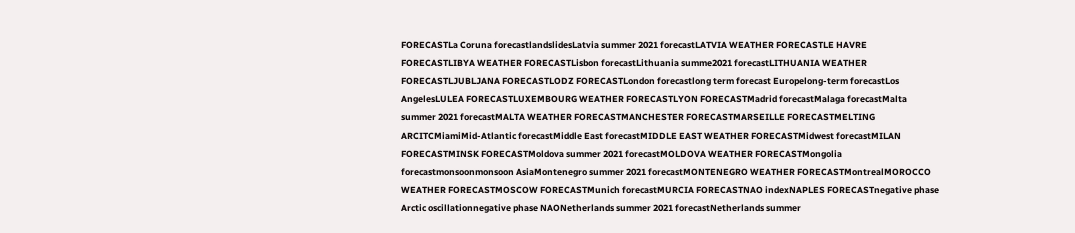FORECASTLa Coruna forecastlandslidesLatvia summer 2021 forecastLATVIA WEATHER FORECASTLE HAVRE FORECASTLIBYA WEATHER FORECASTLisbon forecastLithuania summe2021 forecastLITHUANIA WEATHER FORECASTLJUBLJANA FORECASTLODZ FORECASTLondon forecastlong term forecast Europelong-term forecastLos AngelesLULEA FORECASTLUXEMBOURG WEATHER FORECASTLYON FORECASTMadrid forecastMalaga forecastMalta summer 2021 forecastMALTA WEATHER FORECASTMANCHESTER FORECASTMARSEILLE FORECASTMELTING ARCITCMiamiMid-Atlantic forecastMiddle East forecastMIDDLE EAST WEATHER FORECASTMidwest forecastMILAN FORECASTMINSK FORECASTMoldova summer 2021 forecastMOLDOVA WEATHER FORECASTMongolia forecastmonsoonmonsoon AsiaMontenegro summer 2021 forecastMONTENEGRO WEATHER FORECASTMontrealMOROCCO WEATHER FORECASTMOSCOW FORECASTMunich forecastMURCIA FORECASTNAO indexNAPLES FORECASTnegative phase Arctic oscillationnegative phase NAONetherlands summer 2021 forecastNetherlands summer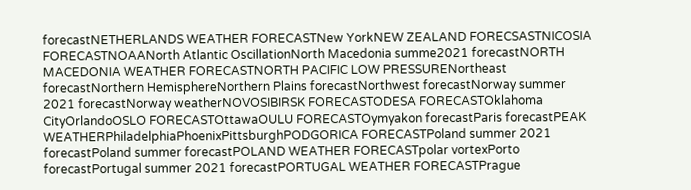forecastNETHERLANDS WEATHER FORECASTNew YorkNEW ZEALAND FORECSASTNICOSIA FORECASTNOAANorth Atlantic OscillationNorth Macedonia summe2021 forecastNORTH MACEDONIA WEATHER FORECASTNORTH PACIFIC LOW PRESSURENortheast forecastNorthern HemisphereNorthern Plains forecastNorthwest forecastNorway summer 2021 forecastNorway weatherNOVOSIBIRSK FORECASTODESA FORECASTOklahoma CityOrlandoOSLO FORECASTOttawaOULU FORECASTOymyakon forecastParis forecastPEAK WEATHERPhiladelphiaPhoenixPittsburghPODGORICA FORECASTPoland summer 2021 forecastPoland summer forecastPOLAND WEATHER FORECASTpolar vortexPorto forecastPortugal summer 2021 forecastPORTUGAL WEATHER FORECASTPrague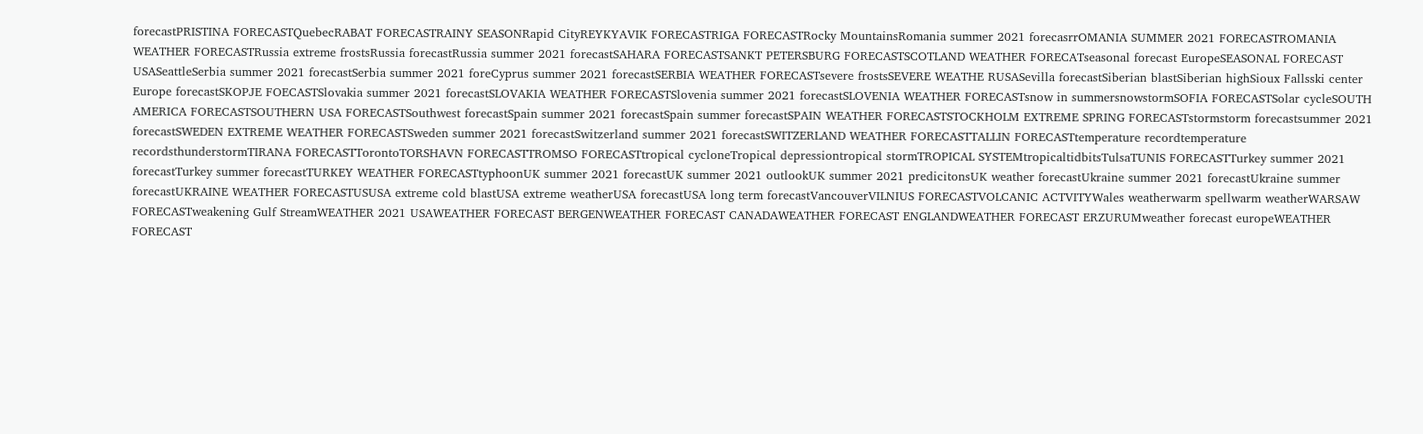forecastPRISTINA FORECASTQuebecRABAT FORECASTRAINY SEASONRapid CityREYKYAVIK FORECASTRIGA FORECASTRocky MountainsRomania summer 2021 forecasrrOMANIA SUMMER 2021 FORECASTROMANIA WEATHER FORECASTRussia extreme frostsRussia forecastRussia summer 2021 forecastSAHARA FORECASTSANKT PETERSBURG FORECASTSCOTLAND WEATHER FORECATseasonal forecast EuropeSEASONAL FORECAST USASeattleSerbia summer 2021 forecastSerbia summer 2021 foreCyprus summer 2021 forecastSERBIA WEATHER FORECASTsevere frostsSEVERE WEATHE RUSASevilla forecastSiberian blastSiberian highSioux Fallsski center Europe forecastSKOPJE FOECASTSlovakia summer 2021 forecastSLOVAKIA WEATHER FORECASTSlovenia summer 2021 forecastSLOVENIA WEATHER FORECASTsnow in summersnowstormSOFIA FORECASTSolar cycleSOUTH AMERICA FORECASTSOUTHERN USA FORECASTSouthwest forecastSpain summer 2021 forecastSpain summer forecastSPAIN WEATHER FORECASTSTOCKHOLM EXTREME SPRING FORECASTstormstorm forecastsummer 2021 forecastSWEDEN EXTREME WEATHER FORECASTSweden summer 2021 forecastSwitzerland summer 2021 forecastSWITZERLAND WEATHER FORECASTTALLIN FORECASTtemperature recordtemperature recordsthunderstormTIRANA FORECASTTorontoTORSHAVN FORECASTTROMSO FORECASTtropical cycloneTropical depressiontropical stormTROPICAL SYSTEMtropicaltidbitsTulsaTUNIS FORECASTTurkey summer 2021 forecastTurkey summer forecastTURKEY WEATHER FORECASTtyphoonUK summer 2021 forecastUK summer 2021 outlookUK summer 2021 predicitonsUK weather forecastUkraine summer 2021 forecastUkraine summer forecastUKRAINE WEATHER FORECASTUSUSA extreme cold blastUSA extreme weatherUSA forecastUSA long term forecastVancouverVILNIUS FORECASTVOLCANIC ACTVITYWales weatherwarm spellwarm weatherWARSAW FORECASTweakening Gulf StreamWEATHER 2021 USAWEATHER FORECAST BERGENWEATHER FORECAST CANADAWEATHER FORECAST ENGLANDWEATHER FORECAST ERZURUMweather forecast europeWEATHER FORECAST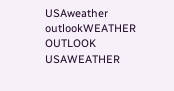USAweather outlookWEATHER OUTLOOK USAWEATHER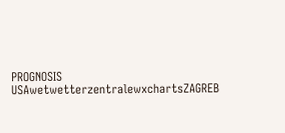PROGNOSIS USAwetwetterzentralewxchartsZAGREB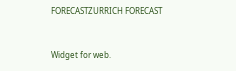FORECASTZURRICH FORECAST



Widget for web.